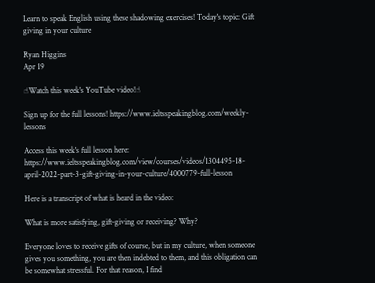Learn to speak English using these shadowing exercises! Today's topic: Gift giving in your culture

Ryan Higgins
Apr 19

☝Watch this week's YouTube video!☝

Sign up for the full lessons! https://www.ieltsspeakingblog.com/weekly-lessons

Access this week's full lesson here: https://www.ieltsspeakingblog.com/view/courses/videos/1304495-18-april-2022-part-3-gift-giving-in-your-culture/4000779-full-lesson

Here is a transcript of what is heard in the video:

What is more satisfying, gift-giving or receiving? Why?

Everyone loves to receive gifts of course, but in my culture, when someone gives you something, you are then indebted to them, and this obligation can be somewhat stressful. For that reason, I find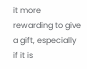it more rewarding to give a gift, especially if it is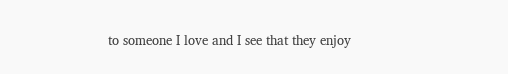to someone I love and I see that they enjoy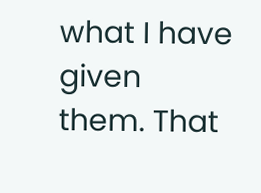what I have given them. That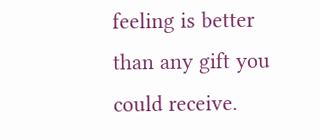feeling is better than any gift you could receive.